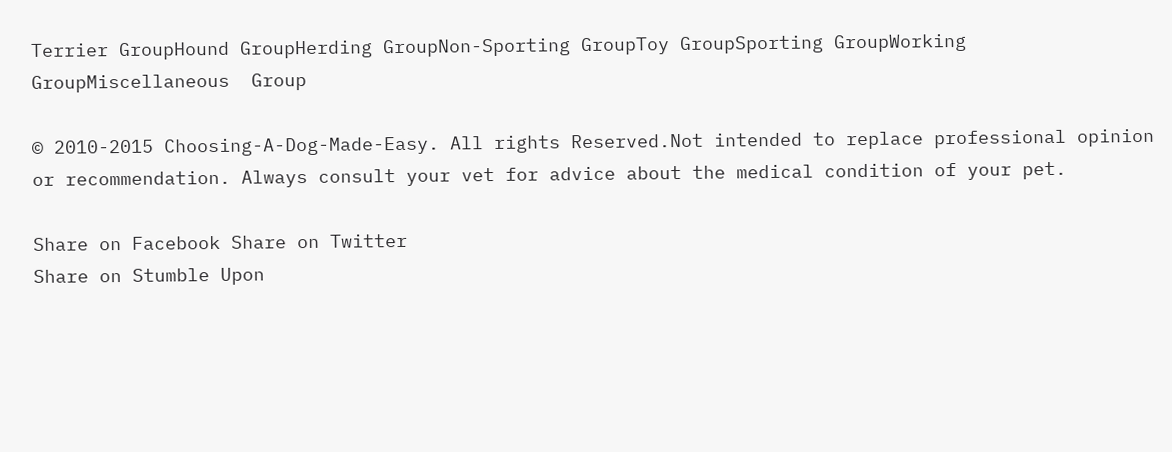Terrier GroupHound GroupHerding GroupNon-Sporting GroupToy GroupSporting GroupWorking GroupMiscellaneous  Group

© 2010-2015 Choosing-A-Dog-Made-Easy. All rights Reserved.Not intended to replace professional opinion or recommendation. Always consult your vet for advice about the medical condition of your pet.

Share on Facebook Share on Twitter
Share on Stumble Upon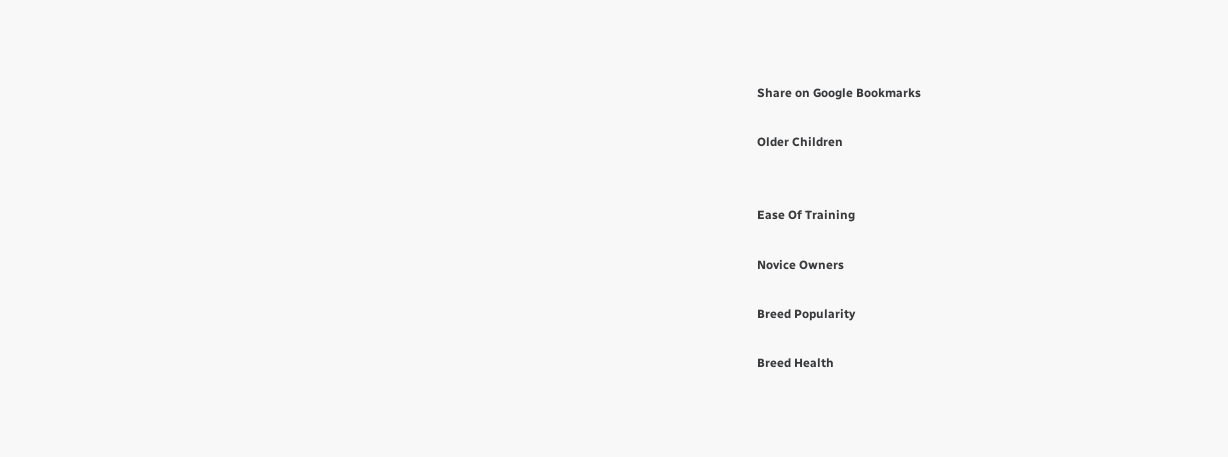Share on Google Bookmarks

Older Children


Ease Of Training

Novice Owners

Breed Popularity

Breed Health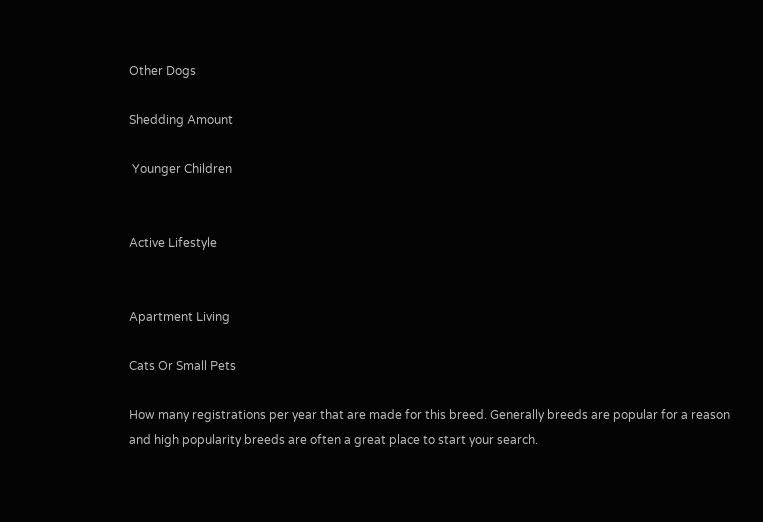Other Dogs

Shedding Amount

 Younger Children


Active Lifestyle


Apartment Living

Cats Or Small Pets

How many registrations per year that are made for this breed. Generally breeds are popular for a reason and high popularity breeds are often a great place to start your search.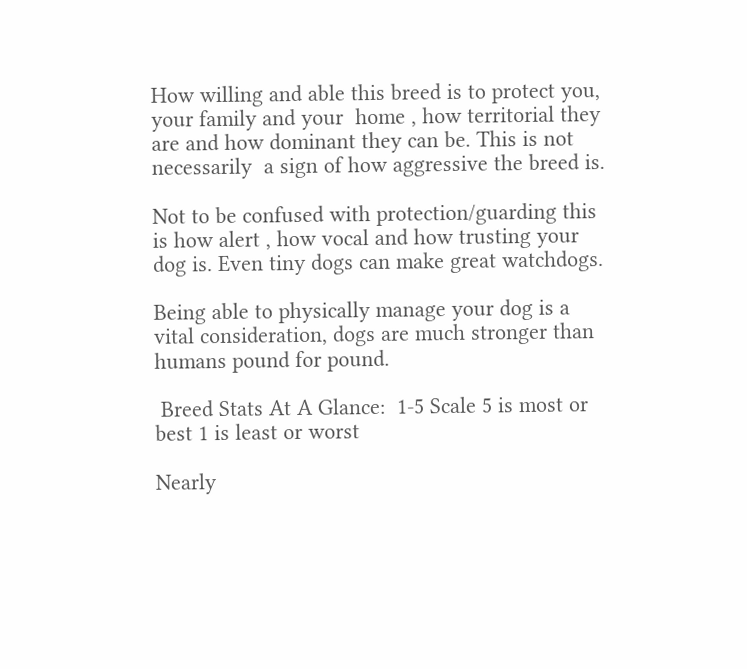How willing and able this breed is to protect you, your family and your  home , how territorial they are and how dominant they can be. This is not necessarily  a sign of how aggressive the breed is.

Not to be confused with protection/guarding this is how alert , how vocal and how trusting your dog is. Even tiny dogs can make great watchdogs.

Being able to physically manage your dog is a vital consideration, dogs are much stronger than humans pound for pound.

 Breed Stats At A Glance:  1-5 Scale 5 is most or best 1 is least or worst

Nearly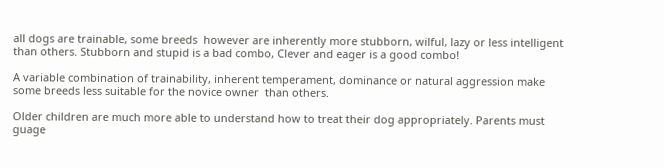all dogs are trainable, some breeds  however are inherently more stubborn, wilful, lazy or less intelligent than others. Stubborn and stupid is a bad combo, Clever and eager is a good combo!

A variable combination of trainability, inherent temperament, dominance or natural aggression make some breeds less suitable for the novice owner  than others.

Older children are much more able to understand how to treat their dog appropriately. Parents must guage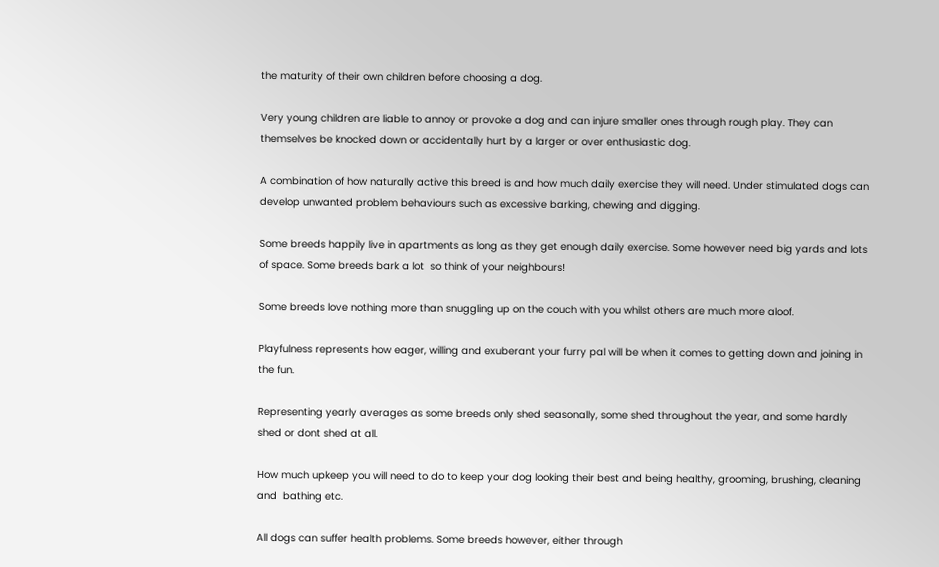the maturity of their own children before choosing a dog.

Very young children are liable to annoy or provoke a dog and can injure smaller ones through rough play. They can themselves be knocked down or accidentally hurt by a larger or over enthusiastic dog.

A combination of how naturally active this breed is and how much daily exercise they will need. Under stimulated dogs can develop unwanted problem behaviours such as excessive barking, chewing and digging.

Some breeds happily live in apartments as long as they get enough daily exercise. Some however need big yards and lots of space. Some breeds bark a lot  so think of your neighbours!

Some breeds love nothing more than snuggling up on the couch with you whilst others are much more aloof.

Playfulness represents how eager, willing and exuberant your furry pal will be when it comes to getting down and joining in the fun.

Representing yearly averages as some breeds only shed seasonally, some shed throughout the year, and some hardly shed or dont shed at all.

How much upkeep you will need to do to keep your dog looking their best and being healthy, grooming, brushing, cleaning and  bathing etc.

All dogs can suffer health problems. Some breeds however, either through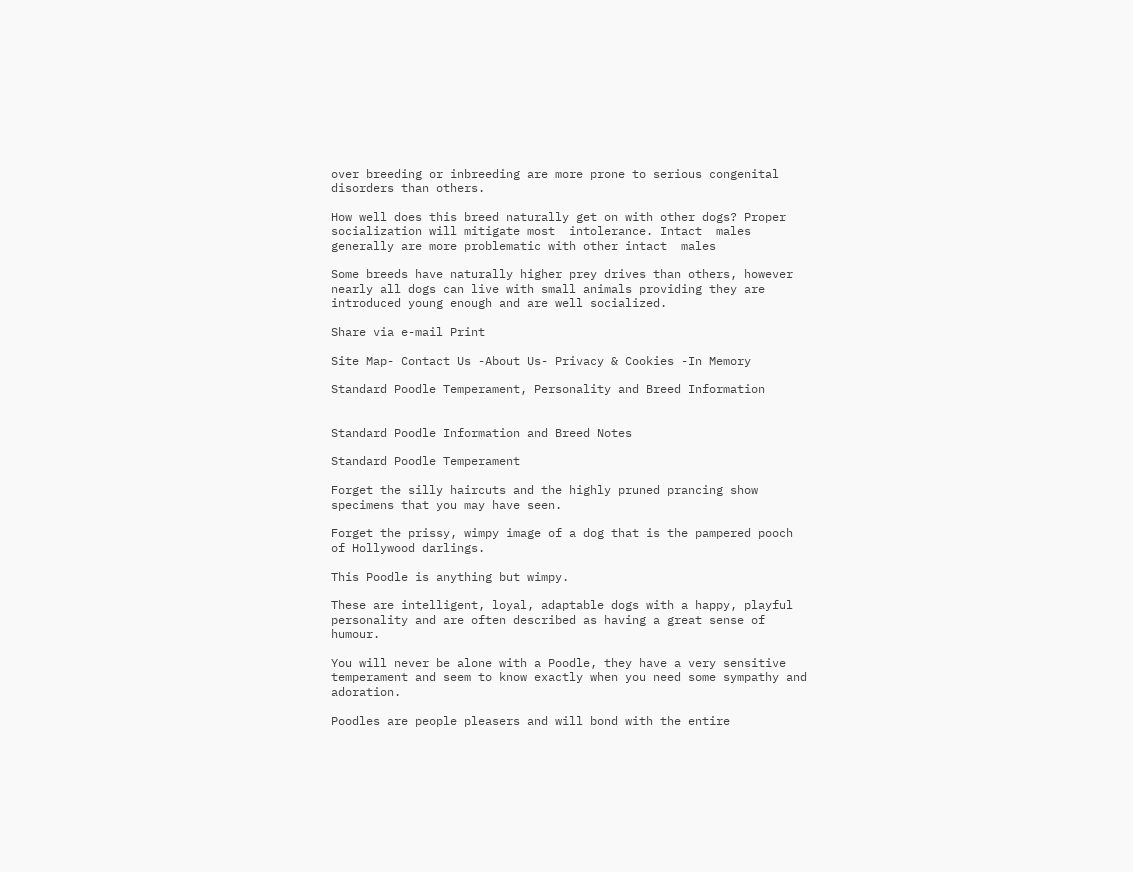over breeding or inbreeding are more prone to serious congenital disorders than others.

How well does this breed naturally get on with other dogs? Proper socialization will mitigate most  intolerance. Intact  males generally are more problematic with other intact  males

Some breeds have naturally higher prey drives than others, however nearly all dogs can live with small animals providing they are introduced young enough and are well socialized.

Share via e-mail Print

Site Map- Contact Us -About Us- Privacy & Cookies -In Memory

Standard Poodle Temperament, Personality and Breed Information


Standard Poodle Information and Breed Notes

Standard Poodle Temperament

Forget the silly haircuts and the highly pruned prancing show specimens that you may have seen.

Forget the prissy, wimpy image of a dog that is the pampered pooch of Hollywood darlings.

This Poodle is anything but wimpy.

These are intelligent, loyal, adaptable dogs with a happy, playful personality and are often described as having a great sense of humour.

You will never be alone with a Poodle, they have a very sensitive temperament and seem to know exactly when you need some sympathy and adoration.

Poodles are people pleasers and will bond with the entire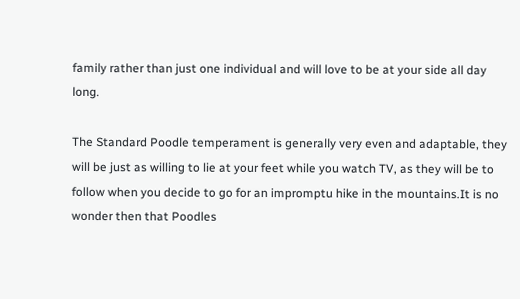family rather than just one individual and will love to be at your side all day long.

The Standard Poodle temperament is generally very even and adaptable, they will be just as willing to lie at your feet while you watch TV, as they will be to follow when you decide to go for an impromptu hike in the mountains.It is no wonder then that Poodles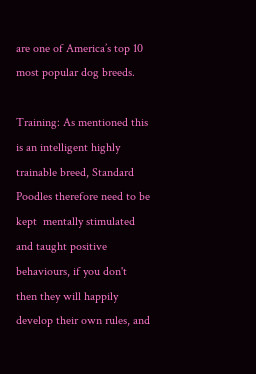are one of America’s top 10 most popular dog breeds.

Training: As mentioned this is an intelligent highly trainable breed, Standard Poodles therefore need to be kept  mentally stimulated and taught positive behaviours, if you don't then they will happily develop their own rules, and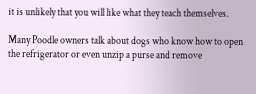it is unlikely that you will like what they teach themselves.

Many Poodle owners talk about dogs who know how to open the refrigerator or even unzip a purse and remove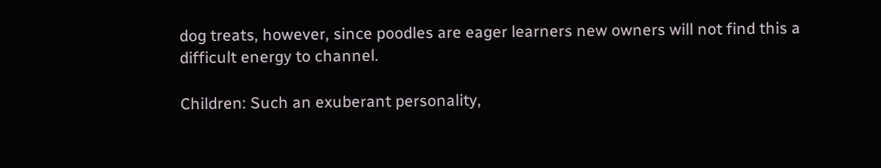dog treats, however, since poodles are eager learners new owners will not find this a difficult energy to channel.

Children: Such an exuberant personality,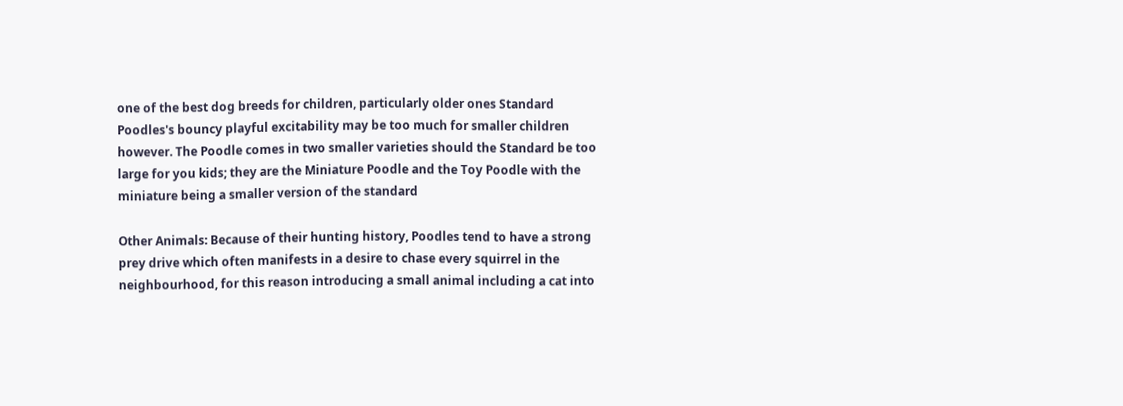one of the best dog breeds for children, particularly older ones Standard Poodles's bouncy playful excitability may be too much for smaller children however. The Poodle comes in two smaller varieties should the Standard be too large for you kids; they are the Miniature Poodle and the Toy Poodle with the miniature being a smaller version of the standard

Other Animals: Because of their hunting history, Poodles tend to have a strong prey drive which often manifests in a desire to chase every squirrel in the neighbourhood, for this reason introducing a small animal including a cat into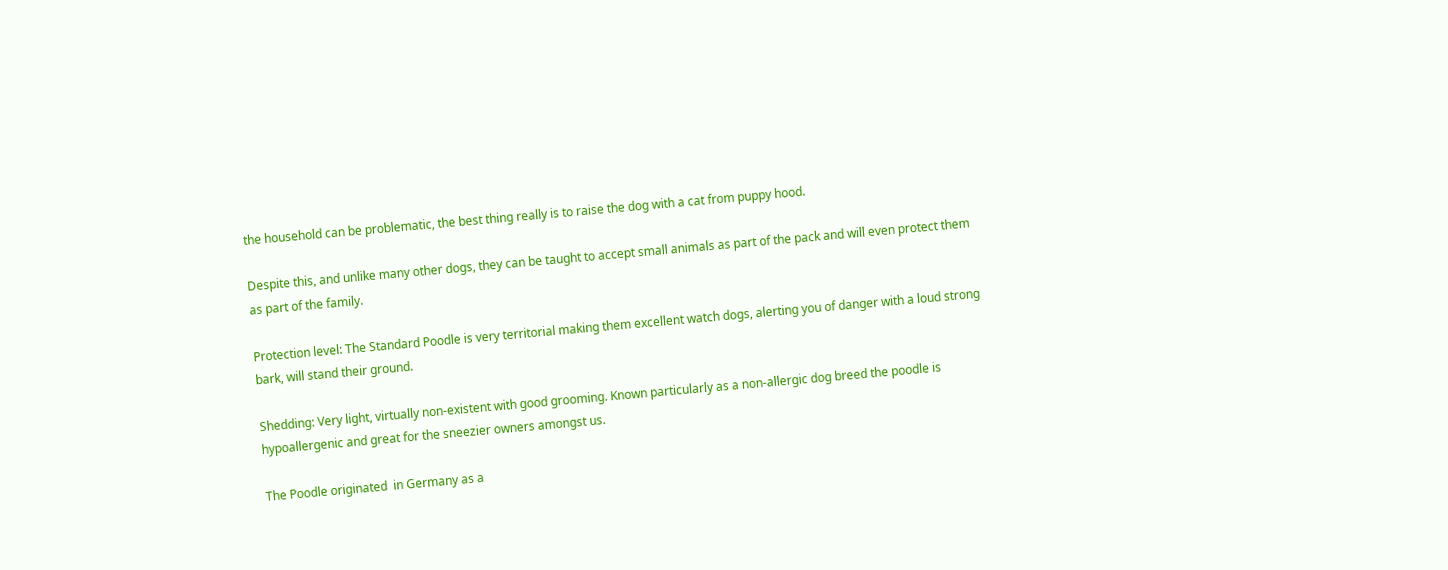the household can be problematic, the best thing really is to raise the dog with a cat from puppy hood.

Despite this, and unlike many other dogs, they can be taught to accept small animals as part of the pack and will even protect them as part of the family.

Protection level: The Standard Poodle is very territorial making them excellent watch dogs, alerting you of danger with a loud strong bark, will stand their ground.

Shedding: Very light, virtually non-existent with good grooming. Known particularly as a non-allergic dog breed the poodle is hypoallergenic and great for the sneezier owners amongst us.

The Poodle originated  in Germany as a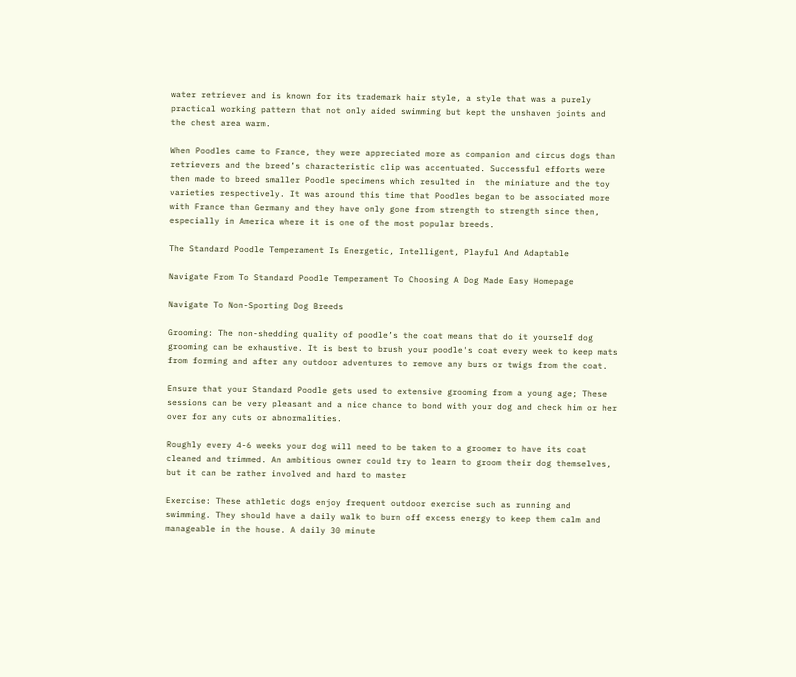water retriever and is known for its trademark hair style, a style that was a purely practical working pattern that not only aided swimming but kept the unshaven joints and the chest area warm.

When Poodles came to France, they were appreciated more as companion and circus dogs than retrievers and the breed’s characteristic clip was accentuated. Successful efforts were then made to breed smaller Poodle specimens which resulted in  the miniature and the toy varieties respectively. It was around this time that Poodles began to be associated more with France than Germany and they have only gone from strength to strength since then, especially in America where it is one of the most popular breeds.

The Standard Poodle Temperament Is Energetic, Intelligent, Playful And Adaptable

Navigate From To Standard Poodle Temperament To Choosing A Dog Made Easy Homepage

Navigate To Non-Sporting Dog Breeds

Grooming: The non-shedding quality of poodle’s the coat means that do it yourself dog grooming can be exhaustive. It is best to brush your poodle's coat every week to keep mats from forming and after any outdoor adventures to remove any burs or twigs from the coat.

Ensure that your Standard Poodle gets used to extensive grooming from a young age; These sessions can be very pleasant and a nice chance to bond with your dog and check him or her over for any cuts or abnormalities.

Roughly every 4-6 weeks your dog will need to be taken to a groomer to have its coat cleaned and trimmed. An ambitious owner could try to learn to groom their dog themselves, but it can be rather involved and hard to master

Exercise: These athletic dogs enjoy frequent outdoor exercise such as running and swimming. They should have a daily walk to burn off excess energy to keep them calm and manageable in the house. A daily 30 minute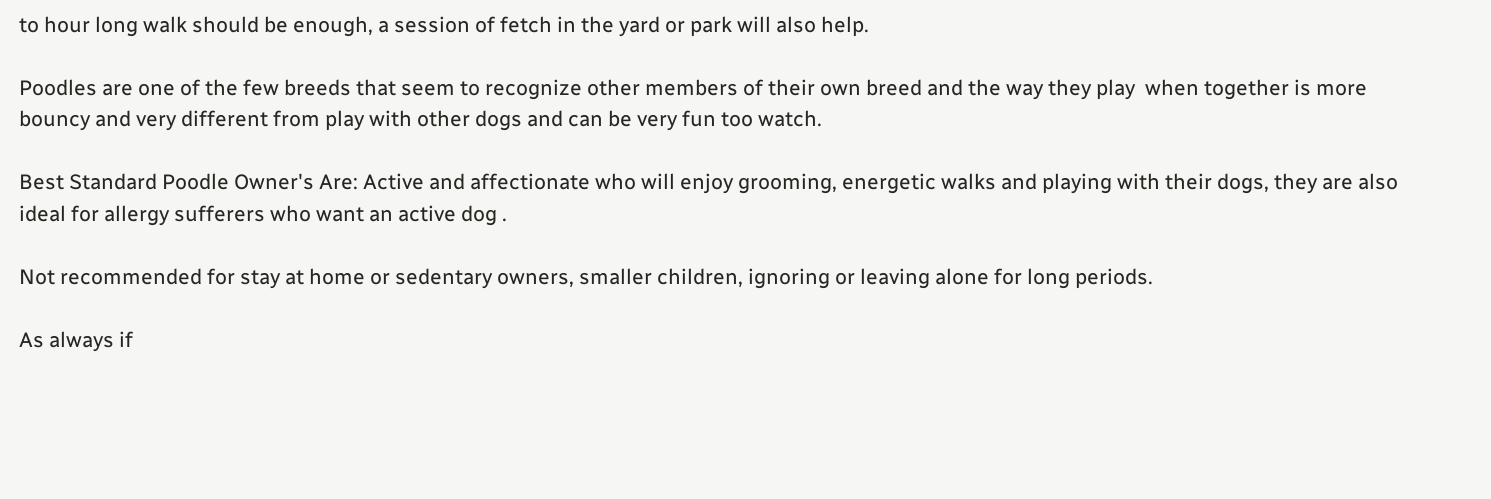to hour long walk should be enough, a session of fetch in the yard or park will also help.

Poodles are one of the few breeds that seem to recognize other members of their own breed and the way they play  when together is more bouncy and very different from play with other dogs and can be very fun too watch.

Best Standard Poodle Owner's Are: Active and affectionate who will enjoy grooming, energetic walks and playing with their dogs, they are also ideal for allergy sufferers who want an active dog .

Not recommended for stay at home or sedentary owners, smaller children, ignoring or leaving alone for long periods.

As always if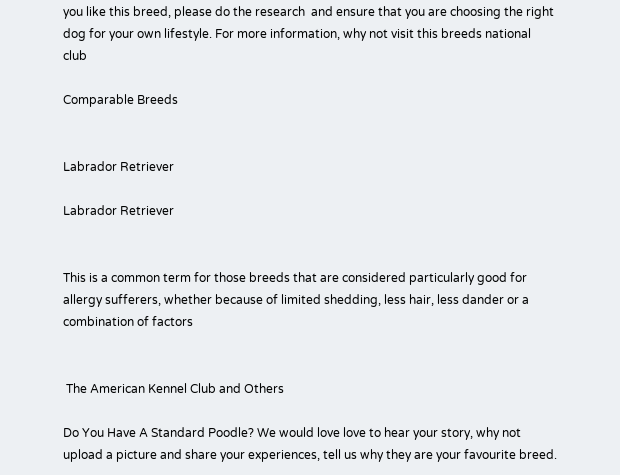you like this breed, please do the research  and ensure that you are choosing the right dog for your own lifestyle. For more information, why not visit this breeds national club

Comparable Breeds


Labrador Retriever

Labrador Retriever


This is a common term for those breeds that are considered particularly good for allergy sufferers, whether because of limited shedding, less hair, less dander or a combination of factors


 The American Kennel Club and Others

Do You Have A Standard Poodle? We would love love to hear your story, why not upload a picture and share your experiences, tell us why they are your favourite breed.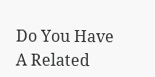Do You Have A Related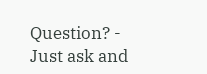Question? - Just ask and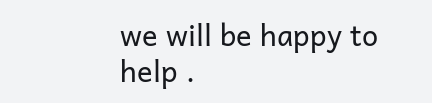we will be happy to help .